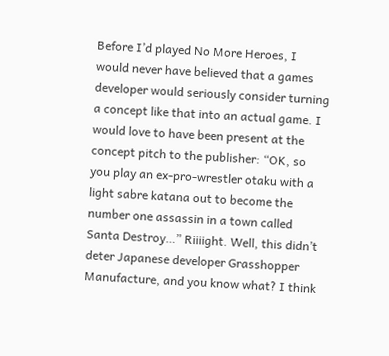Before I’d played No More Heroes, I would never have believed that a games developer would seriously consider turning a concept like that into an actual game. I would love to have been present at the concept pitch to the publisher: “OK, so you play an ex-pro-wrestler otaku with a light sabre katana out to become the number one assassin in a town called Santa Destroy…” Riiiight. Well, this didn’t deter Japanese developer Grasshopper Manufacture, and you know what? I think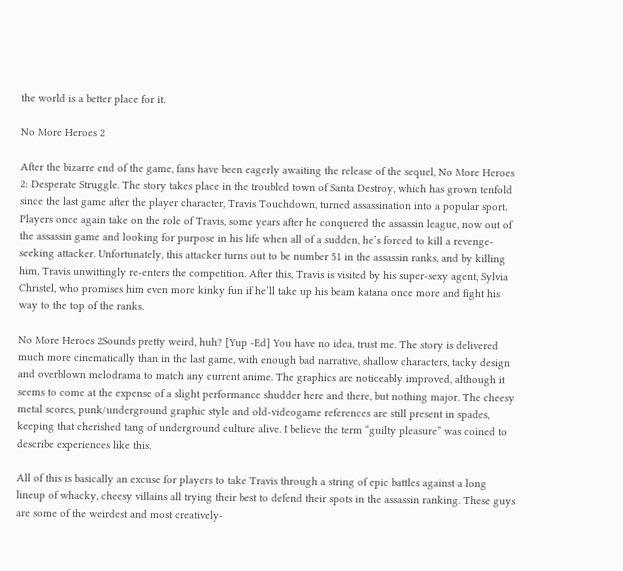the world is a better place for it.

No More Heroes 2

After the bizarre end of the game, fans have been eagerly awaiting the release of the sequel, No More Heroes 2: Desperate Struggle. The story takes place in the troubled town of Santa Destroy, which has grown tenfold since the last game after the player character, Travis Touchdown, turned assassination into a popular sport. Players once again take on the role of Travis, some years after he conquered the assassin league, now out of the assassin game and looking for purpose in his life when all of a sudden, he’s forced to kill a revenge-seeking attacker. Unfortunately, this attacker turns out to be number 51 in the assassin ranks, and by killing him, Travis unwittingly re-enters the competition. After this, Travis is visited by his super-sexy agent, Sylvia Christel, who promises him even more kinky fun if he’ll take up his beam katana once more and fight his way to the top of the ranks.

No More Heroes 2Sounds pretty weird, huh? [Yup -Ed] You have no idea, trust me. The story is delivered much more cinematically than in the last game, with enough bad narrative, shallow characters, tacky design and overblown melodrama to match any current anime. The graphics are noticeably improved, although it seems to come at the expense of a slight performance shudder here and there, but nothing major. The cheesy metal scores, punk/underground graphic style and old-videogame references are still present in spades, keeping that cherished tang of underground culture alive. I believe the term “guilty pleasure” was coined to describe experiences like this.

All of this is basically an excuse for players to take Travis through a string of epic battles against a long lineup of whacky, cheesy villains all trying their best to defend their spots in the assassin ranking. These guys are some of the weirdest and most creatively-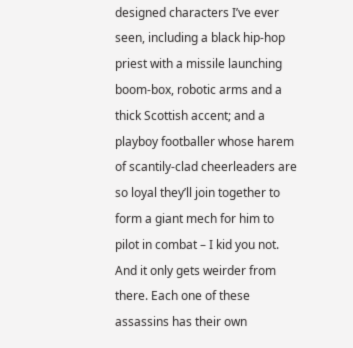designed characters I’ve ever seen, including a black hip-hop priest with a missile launching boom-box, robotic arms and a thick Scottish accent; and a playboy footballer whose harem of scantily-clad cheerleaders are so loyal they’ll join together to form a giant mech for him to pilot in combat – I kid you not. And it only gets weirder from there. Each one of these assassins has their own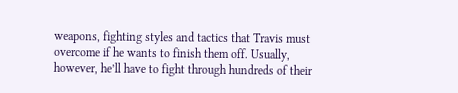weapons, fighting styles and tactics that Travis must overcome if he wants to finish them off. Usually, however, he’ll have to fight through hundreds of their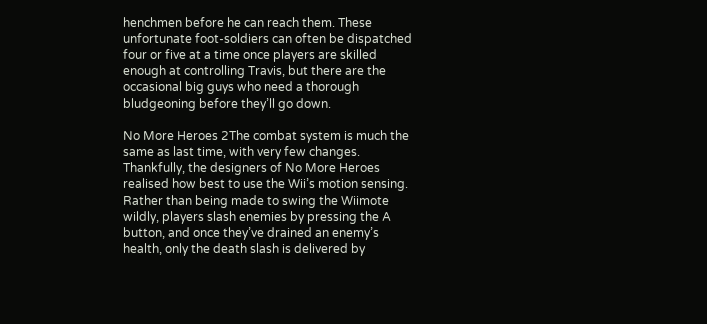henchmen before he can reach them. These unfortunate foot-soldiers can often be dispatched four or five at a time once players are skilled enough at controlling Travis, but there are the occasional big guys who need a thorough bludgeoning before they’ll go down.

No More Heroes 2The combat system is much the same as last time, with very few changes. Thankfully, the designers of No More Heroes realised how best to use the Wii’s motion sensing. Rather than being made to swing the Wiimote wildly, players slash enemies by pressing the A button, and once they’ve drained an enemy’s health, only the death slash is delivered by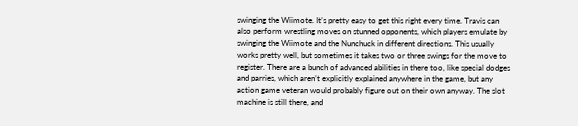swinging the Wiimote. It’s pretty easy to get this right every time. Travis can also perform wrestling moves on stunned opponents, which players emulate by swinging the Wiimote and the Nunchuck in different directions. This usually works pretty well, but sometimes it takes two or three swings for the move to register. There are a bunch of advanced abilities in there too, like special dodges and parries, which aren’t explicitly explained anywhere in the game, but any action game veteran would probably figure out on their own anyway. The slot machine is still there, and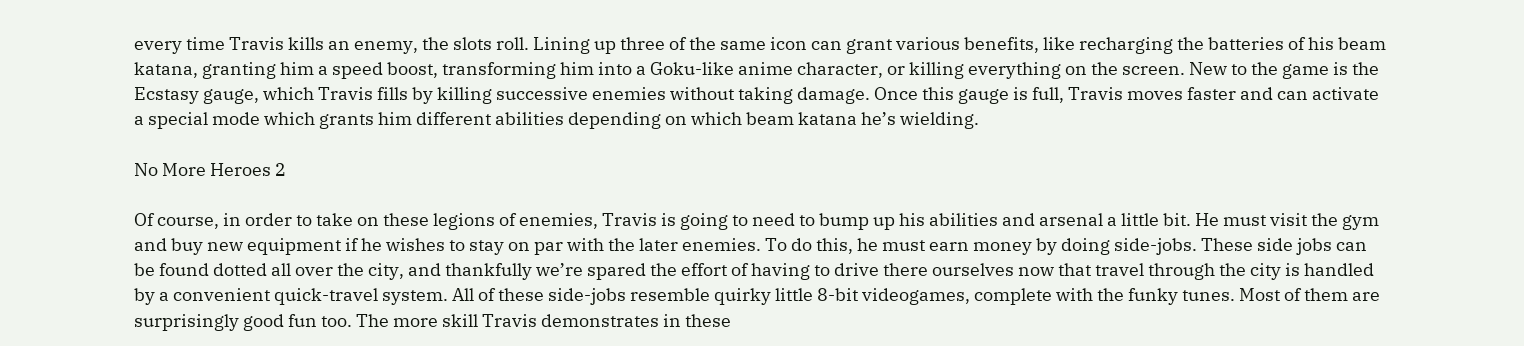every time Travis kills an enemy, the slots roll. Lining up three of the same icon can grant various benefits, like recharging the batteries of his beam katana, granting him a speed boost, transforming him into a Goku-like anime character, or killing everything on the screen. New to the game is the Ecstasy gauge, which Travis fills by killing successive enemies without taking damage. Once this gauge is full, Travis moves faster and can activate a special mode which grants him different abilities depending on which beam katana he’s wielding.

No More Heroes 2

Of course, in order to take on these legions of enemies, Travis is going to need to bump up his abilities and arsenal a little bit. He must visit the gym and buy new equipment if he wishes to stay on par with the later enemies. To do this, he must earn money by doing side-jobs. These side jobs can be found dotted all over the city, and thankfully we’re spared the effort of having to drive there ourselves now that travel through the city is handled by a convenient quick-travel system. All of these side-jobs resemble quirky little 8-bit videogames, complete with the funky tunes. Most of them are surprisingly good fun too. The more skill Travis demonstrates in these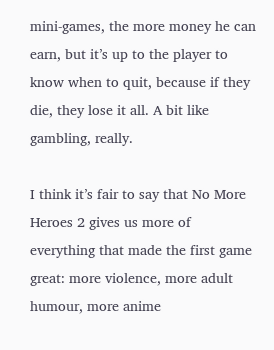mini-games, the more money he can earn, but it’s up to the player to know when to quit, because if they die, they lose it all. A bit like gambling, really.

I think it’s fair to say that No More Heroes 2 gives us more of everything that made the first game great: more violence, more adult humour, more anime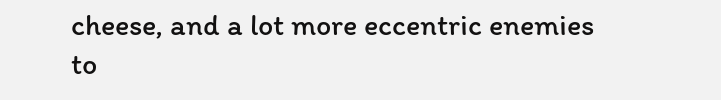cheese, and a lot more eccentric enemies to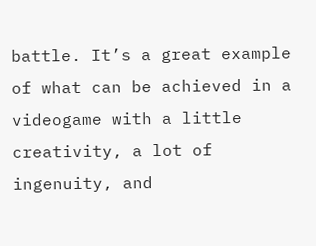battle. It’s a great example of what can be achieved in a videogame with a little creativity, a lot of ingenuity, and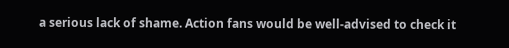a serious lack of shame. Action fans would be well-advised to check it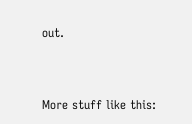out.


More stuff like this: